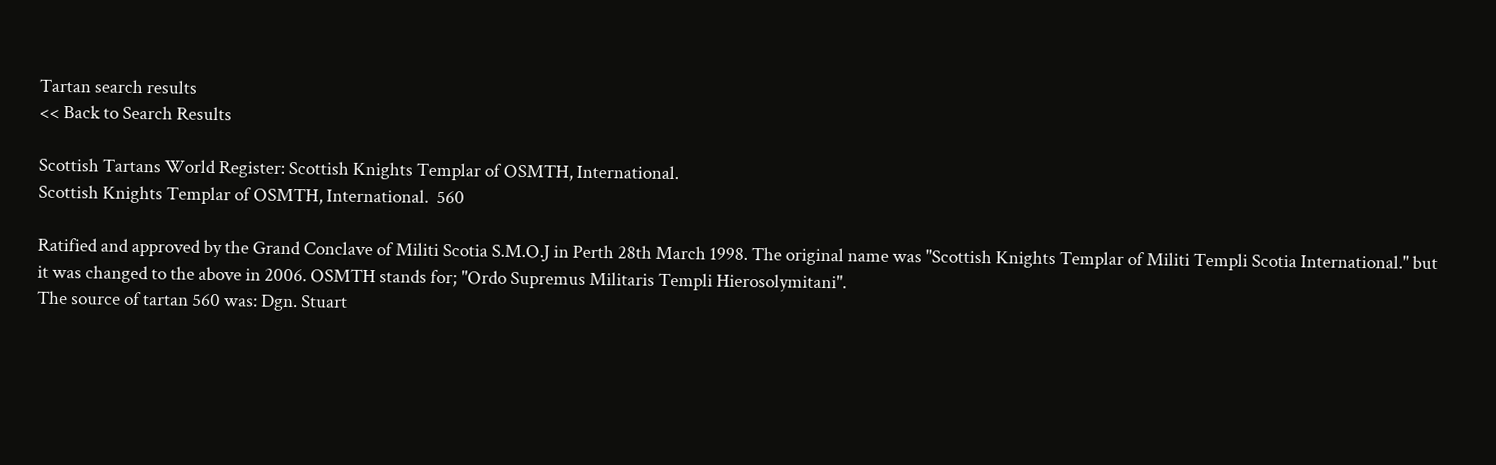Tartan search results
<< Back to Search Results

Scottish Tartans World Register: Scottish Knights Templar of OSMTH, International.
Scottish Knights Templar of OSMTH, International.  560

Ratified and approved by the Grand Conclave of Militi Scotia S.M.O.J in Perth 28th March 1998. The original name was "Scottish Knights Templar of Militi Templi Scotia International." but it was changed to the above in 2006. OSMTH stands for; "Ordo Supremus Militaris Templi Hierosolymitani".
The source of tartan 560 was: Dgn. Stuart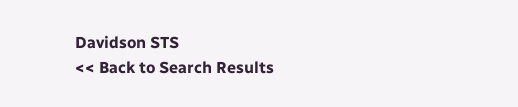Davidson STS
<< Back to Search Results